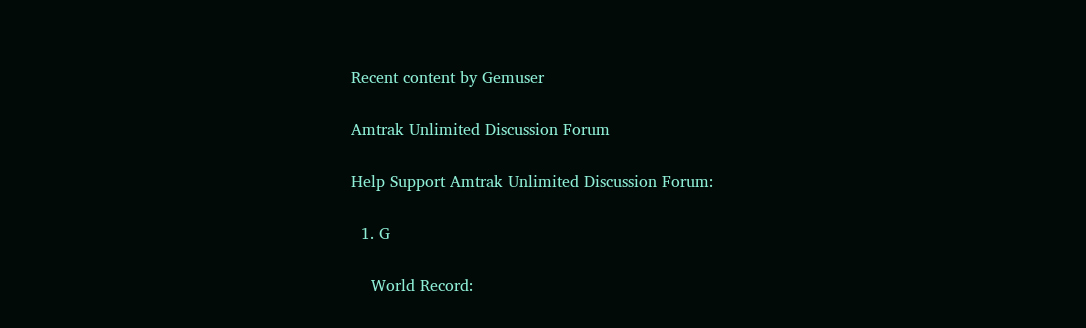Recent content by Gemuser

Amtrak Unlimited Discussion Forum

Help Support Amtrak Unlimited Discussion Forum:

  1. G

    World Record: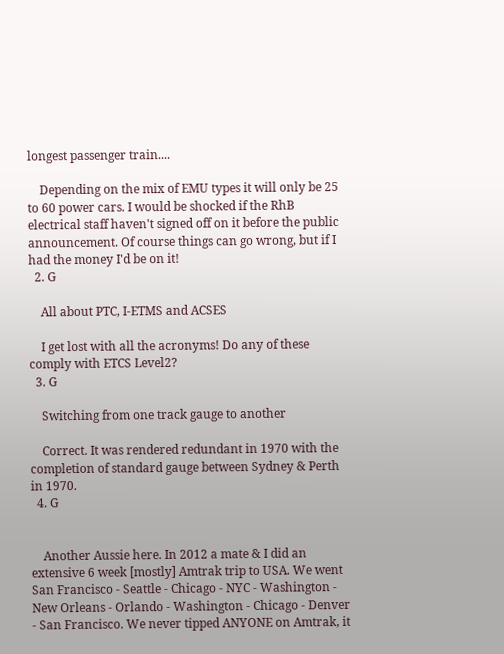longest passenger train....

    Depending on the mix of EMU types it will only be 25 to 60 power cars. I would be shocked if the RhB electrical staff haven't signed off on it before the public announcement. Of course things can go wrong, but if I had the money I'd be on it!
  2. G

    All about PTC, I-ETMS and ACSES

    I get lost with all the acronyms! Do any of these comply with ETCS Level2?
  3. G

    Switching from one track gauge to another

    Correct. It was rendered redundant in 1970 with the completion of standard gauge between Sydney & Perth in 1970.
  4. G


    Another Aussie here. In 2012 a mate & I did an extensive 6 week [mostly] Amtrak trip to USA. We went San Francisco - Seattle - Chicago - NYC - Washington - New Orleans - Orlando - Washington - Chicago - Denver - San Francisco. We never tipped ANYONE on Amtrak, it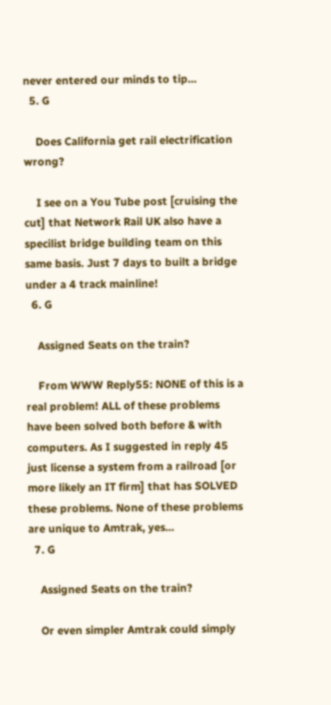never entered our minds to tip...
  5. G

    Does California get rail electrification wrong?

    I see on a You Tube post [cruising the cut] that Network Rail UK also have a specilist bridge building team on this same basis. Just 7 days to built a bridge under a 4 track mainline!
  6. G

    Assigned Seats on the train?

    From WWW Reply55: NONE of this is a real problem! ALL of these problems have been solved both before & with computers. As I suggested in reply 45 just license a system from a railroad [or more likely an IT firm] that has SOLVED these problems. None of these problems are unique to Amtrak, yes...
  7. G

    Assigned Seats on the train?

    Or even simpler Amtrak could simply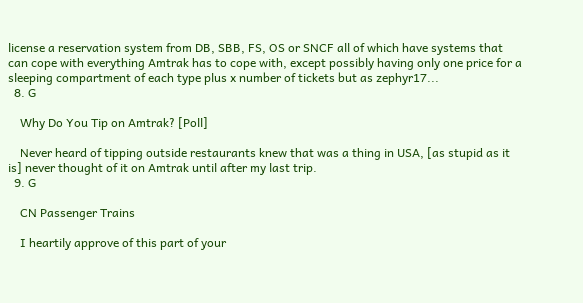license a reservation system from DB, SBB, FS, OS or SNCF all of which have systems that can cope with everything Amtrak has to cope with, except possibly having only one price for a sleeping compartment of each type plus x number of tickets but as zephyr17...
  8. G

    Why Do You Tip on Amtrak? [Poll]

    Never heard of tipping outside restaurants knew that was a thing in USA, [as stupid as it is] never thought of it on Amtrak until after my last trip.
  9. G

    CN Passenger Trains

    I heartily approve of this part of your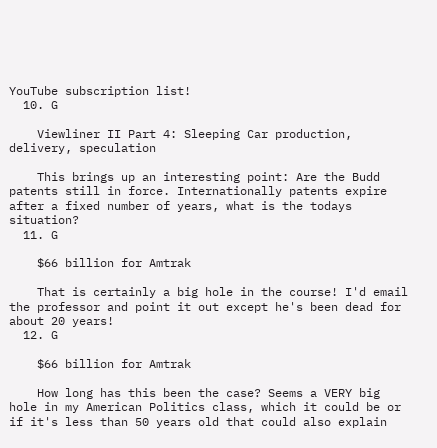YouTube subscription list!
  10. G

    Viewliner II Part 4: Sleeping Car production, delivery, speculation

    This brings up an interesting point: Are the Budd patents still in force. Internationally patents expire after a fixed number of years, what is the todays situation?
  11. G

    $66 billion for Amtrak

    That is certainly a big hole in the course! I'd email the professor and point it out except he's been dead for about 20 years!
  12. G

    $66 billion for Amtrak

    How long has this been the case? Seems a VERY big hole in my American Politics class, which it could be or if it's less than 50 years old that could also explain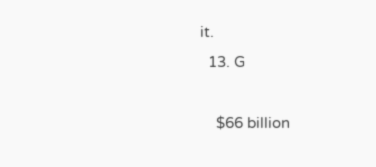it.
  13. G

    $66 billion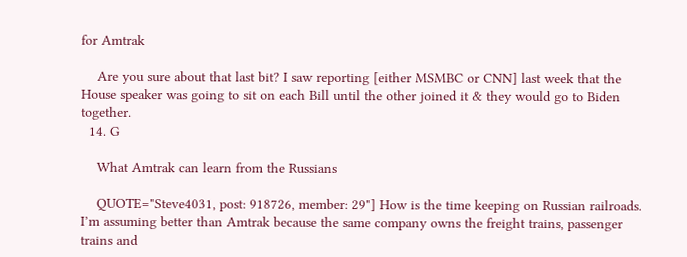for Amtrak

    Are you sure about that last bit? I saw reporting [either MSMBC or CNN] last week that the House speaker was going to sit on each Bill until the other joined it & they would go to Biden together.
  14. G

    What Amtrak can learn from the Russians

    QUOTE="Steve4031, post: 918726, member: 29"] How is the time keeping on Russian railroads. I’m assuming better than Amtrak because the same company owns the freight trains, passenger trains and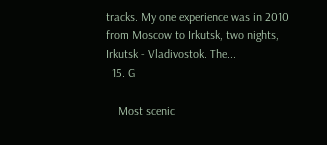tracks. My one experience was in 2010 from Moscow to Irkutsk, two nights, Irkutsk - Vladivostok. The...
  15. G

    Most scenic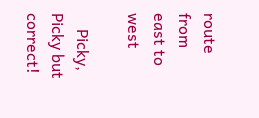route from east to west

    Picky, Picky but correct!